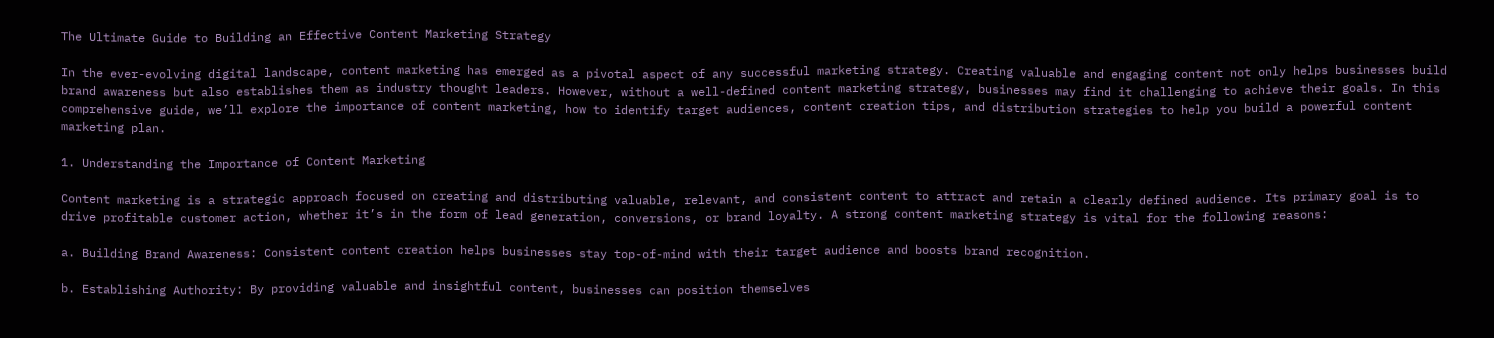The Ultimate Guide to Building an Effective Content Marketing Strategy

In the ever-evolving digital landscape, content marketing has emerged as a pivotal aspect of any successful marketing strategy. Creating valuable and engaging content not only helps businesses build brand awareness but also establishes them as industry thought leaders. However, without a well-defined content marketing strategy, businesses may find it challenging to achieve their goals. In this comprehensive guide, we’ll explore the importance of content marketing, how to identify target audiences, content creation tips, and distribution strategies to help you build a powerful content marketing plan.

1. Understanding the Importance of Content Marketing

Content marketing is a strategic approach focused on creating and distributing valuable, relevant, and consistent content to attract and retain a clearly defined audience. Its primary goal is to drive profitable customer action, whether it’s in the form of lead generation, conversions, or brand loyalty. A strong content marketing strategy is vital for the following reasons:

a. Building Brand Awareness: Consistent content creation helps businesses stay top-of-mind with their target audience and boosts brand recognition.

b. Establishing Authority: By providing valuable and insightful content, businesses can position themselves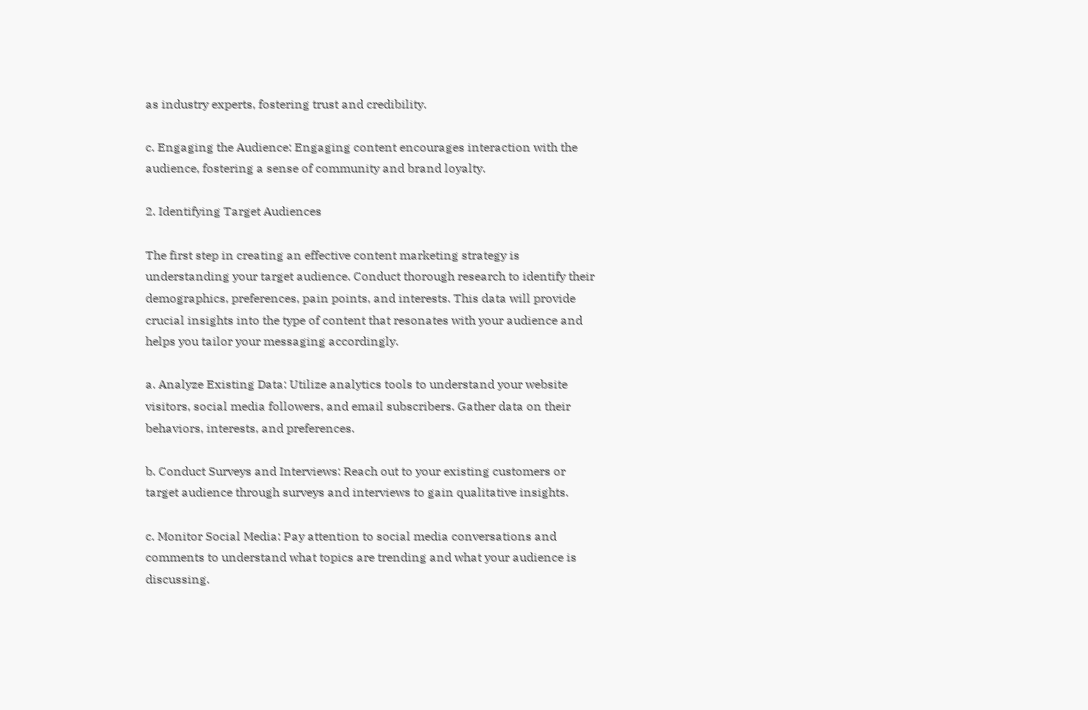as industry experts, fostering trust and credibility.

c. Engaging the Audience: Engaging content encourages interaction with the audience, fostering a sense of community and brand loyalty.

2. Identifying Target Audiences

The first step in creating an effective content marketing strategy is understanding your target audience. Conduct thorough research to identify their demographics, preferences, pain points, and interests. This data will provide crucial insights into the type of content that resonates with your audience and helps you tailor your messaging accordingly.

a. Analyze Existing Data: Utilize analytics tools to understand your website visitors, social media followers, and email subscribers. Gather data on their behaviors, interests, and preferences.

b. Conduct Surveys and Interviews: Reach out to your existing customers or target audience through surveys and interviews to gain qualitative insights.

c. Monitor Social Media: Pay attention to social media conversations and comments to understand what topics are trending and what your audience is discussing.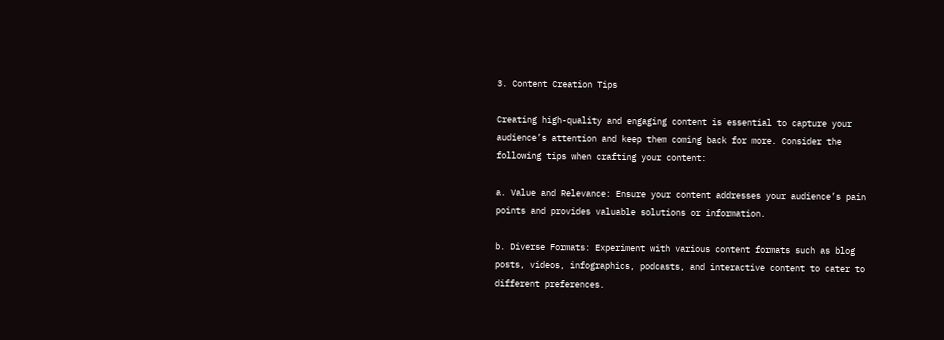3. Content Creation Tips

Creating high-quality and engaging content is essential to capture your audience’s attention and keep them coming back for more. Consider the following tips when crafting your content:

a. Value and Relevance: Ensure your content addresses your audience’s pain points and provides valuable solutions or information.

b. Diverse Formats: Experiment with various content formats such as blog posts, videos, infographics, podcasts, and interactive content to cater to different preferences.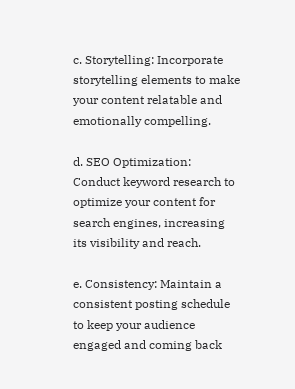c. Storytelling: Incorporate storytelling elements to make your content relatable and emotionally compelling.

d. SEO Optimization: Conduct keyword research to optimize your content for search engines, increasing its visibility and reach.

e. Consistency: Maintain a consistent posting schedule to keep your audience engaged and coming back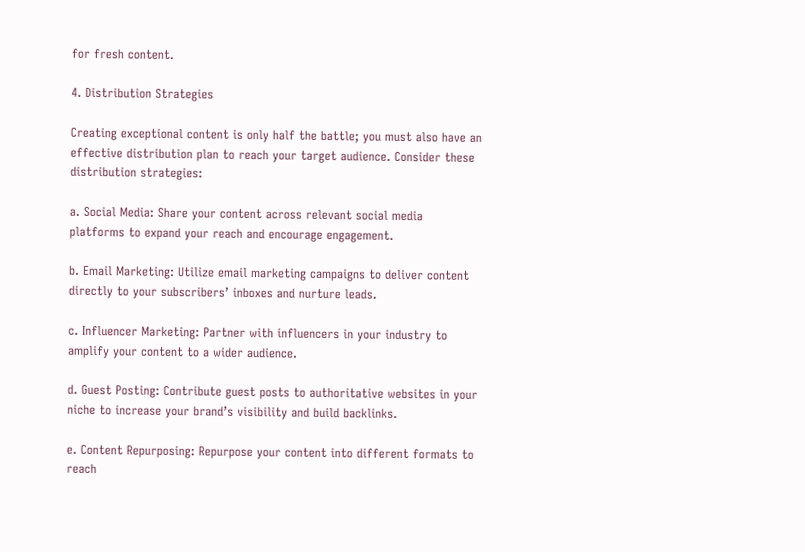for fresh content.

4. Distribution Strategies

Creating exceptional content is only half the battle; you must also have an effective distribution plan to reach your target audience. Consider these distribution strategies:

a. Social Media: Share your content across relevant social media platforms to expand your reach and encourage engagement.

b. Email Marketing: Utilize email marketing campaigns to deliver content directly to your subscribers’ inboxes and nurture leads.

c. Influencer Marketing: Partner with influencers in your industry to amplify your content to a wider audience.

d. Guest Posting: Contribute guest posts to authoritative websites in your niche to increase your brand’s visibility and build backlinks.

e. Content Repurposing: Repurpose your content into different formats to reach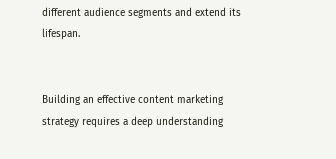different audience segments and extend its lifespan.


Building an effective content marketing strategy requires a deep understanding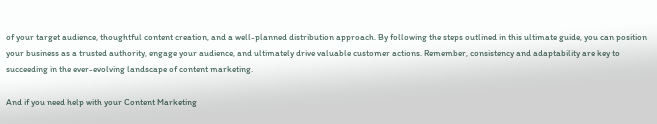of your target audience, thoughtful content creation, and a well-planned distribution approach. By following the steps outlined in this ultimate guide, you can position your business as a trusted authority, engage your audience, and ultimately drive valuable customer actions. Remember, consistency and adaptability are key to succeeding in the ever-evolving landscape of content marketing.

And if you need help with your Content Marketing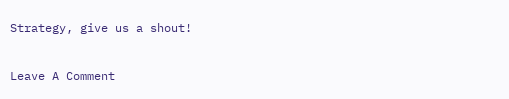Strategy, give us a shout!

Leave A Comment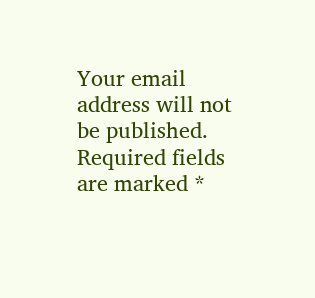Your email address will not be published. Required fields are marked *